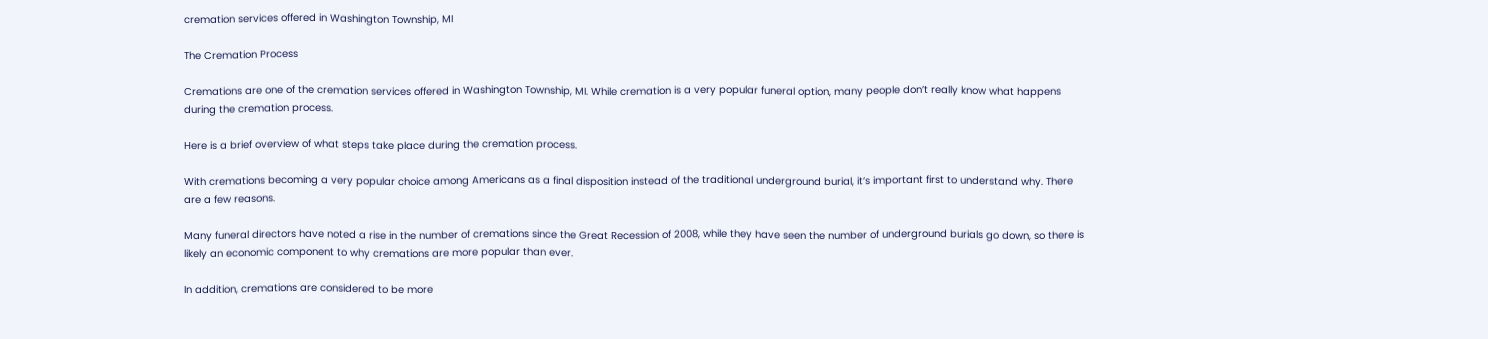cremation services offered in Washington Township, MI

The Cremation Process

Cremations are one of the cremation services offered in Washington Township, MI. While cremation is a very popular funeral option, many people don’t really know what happens during the cremation process.

Here is a brief overview of what steps take place during the cremation process.

With cremations becoming a very popular choice among Americans as a final disposition instead of the traditional underground burial, it’s important first to understand why. There are a few reasons.

Many funeral directors have noted a rise in the number of cremations since the Great Recession of 2008, while they have seen the number of underground burials go down, so there is likely an economic component to why cremations are more popular than ever.

In addition, cremations are considered to be more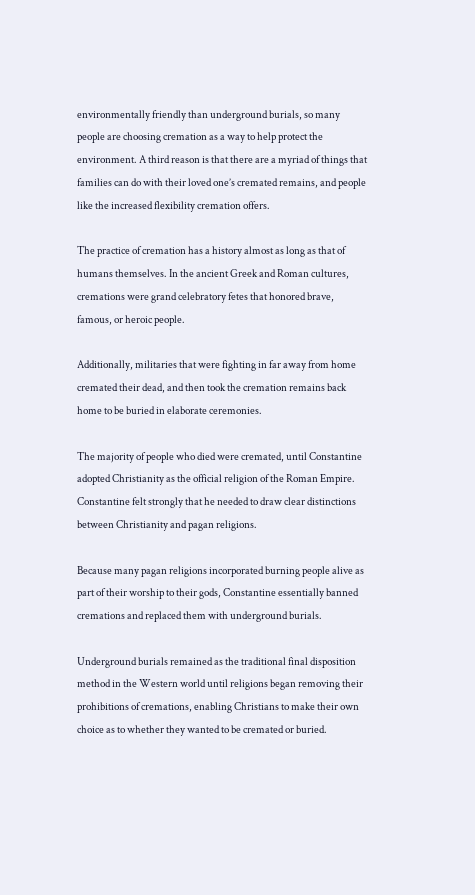environmentally friendly than underground burials, so many people are choosing cremation as a way to help protect the environment. A third reason is that there are a myriad of things that families can do with their loved one’s cremated remains, and people like the increased flexibility cremation offers.

The practice of cremation has a history almost as long as that of humans themselves. In the ancient Greek and Roman cultures, cremations were grand celebratory fetes that honored brave, famous, or heroic people.

Additionally, militaries that were fighting in far away from home cremated their dead, and then took the cremation remains back home to be buried in elaborate ceremonies.

The majority of people who died were cremated, until Constantine adopted Christianity as the official religion of the Roman Empire. Constantine felt strongly that he needed to draw clear distinctions between Christianity and pagan religions.

Because many pagan religions incorporated burning people alive as part of their worship to their gods, Constantine essentially banned cremations and replaced them with underground burials.

Underground burials remained as the traditional final disposition method in the Western world until religions began removing their prohibitions of cremations, enabling Christians to make their own choice as to whether they wanted to be cremated or buried.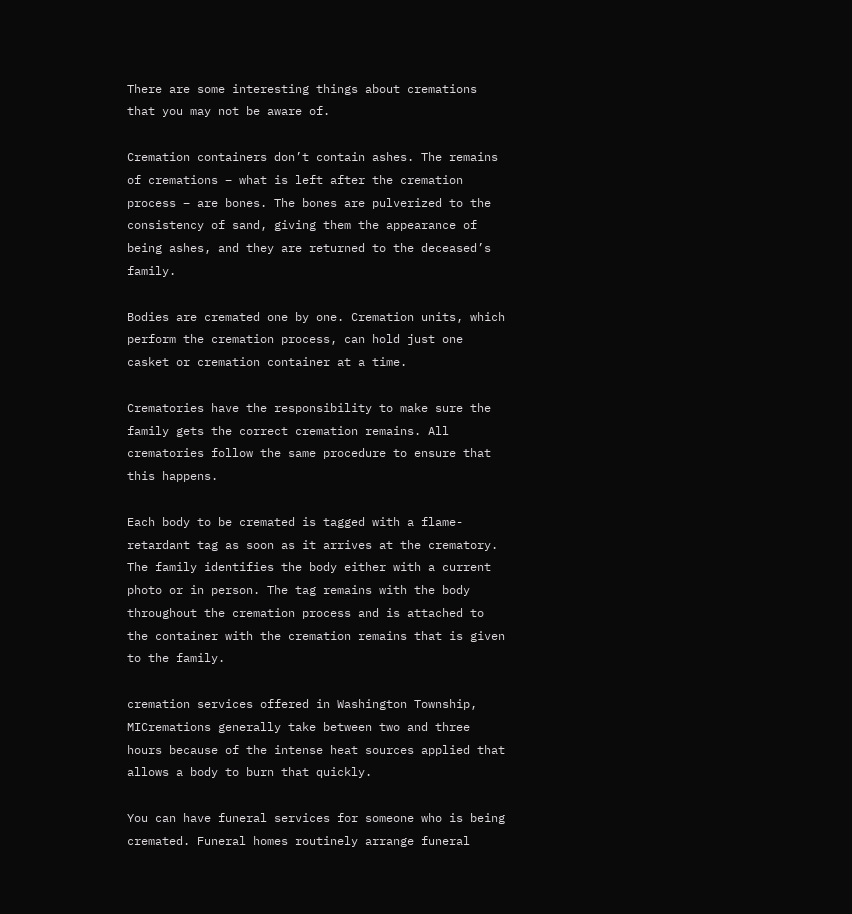There are some interesting things about cremations that you may not be aware of.

Cremation containers don’t contain ashes. The remains of cremations – what is left after the cremation process – are bones. The bones are pulverized to the consistency of sand, giving them the appearance of being ashes, and they are returned to the deceased’s family.

Bodies are cremated one by one. Cremation units, which perform the cremation process, can hold just one casket or cremation container at a time.

Crematories have the responsibility to make sure the family gets the correct cremation remains. All crematories follow the same procedure to ensure that this happens.

Each body to be cremated is tagged with a flame-retardant tag as soon as it arrives at the crematory. The family identifies the body either with a current photo or in person. The tag remains with the body throughout the cremation process and is attached to the container with the cremation remains that is given to the family.

cremation services offered in Washington Township, MICremations generally take between two and three hours because of the intense heat sources applied that allows a body to burn that quickly.

You can have funeral services for someone who is being cremated. Funeral homes routinely arrange funeral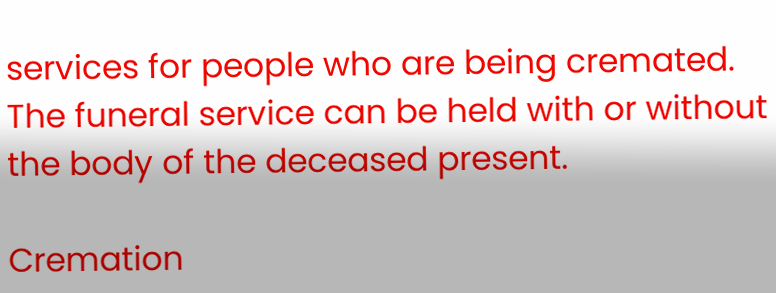services for people who are being cremated. The funeral service can be held with or without the body of the deceased present.

Cremation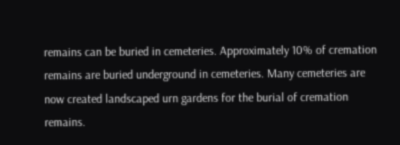remains can be buried in cemeteries. Approximately 10% of cremation remains are buried underground in cemeteries. Many cemeteries are now created landscaped urn gardens for the burial of cremation remains.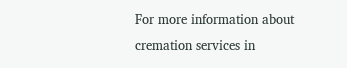For more information about cremation services in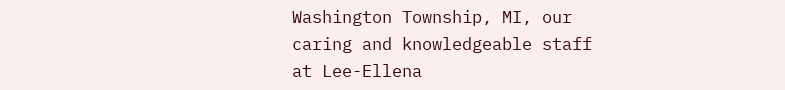Washington Township, MI, our caring and knowledgeable staff at Lee-Ellena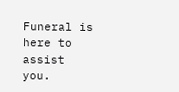Funeral is here to assist you.